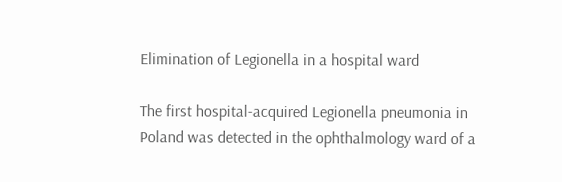Elimination of Legionella in a hospital ward

The first hospital-acquired Legionella pneumonia in Poland was detected in the ophthalmology ward of a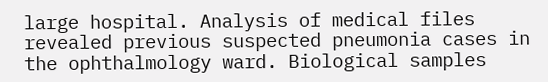large hospital. Analysis of medical files revealed previous suspected pneumonia cases in the ophthalmology ward. Biological samples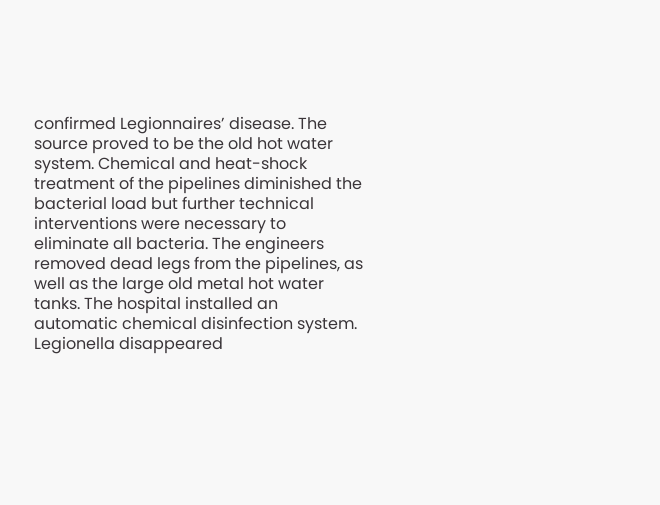confirmed Legionnaires’ disease. The source proved to be the old hot water system. Chemical and heat-shock treatment of the pipelines diminished the bacterial load but further technical interventions were necessary to eliminate all bacteria. The engineers removed dead legs from the pipelines, as well as the large old metal hot water tanks. The hospital installed an automatic chemical disinfection system. Legionella disappeared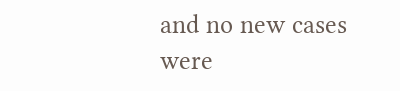and no new cases were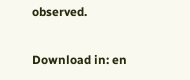observed.

Download in: en